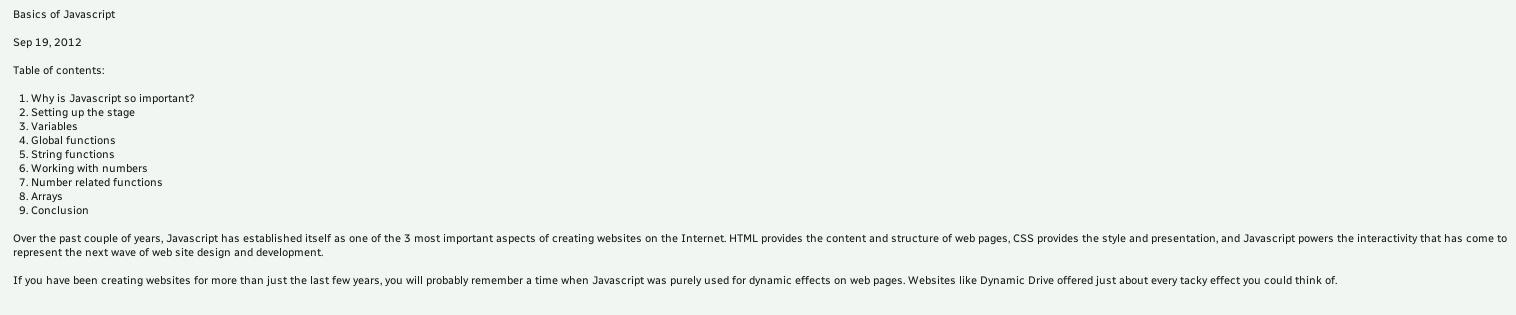Basics of Javascript

Sep 19, 2012

Table of contents:

  1. Why is Javascript so important?
  2. Setting up the stage
  3. Variables
  4. Global functions
  5. String functions
  6. Working with numbers
  7. Number related functions
  8. Arrays
  9. Conclusion

Over the past couple of years, Javascript has established itself as one of the 3 most important aspects of creating websites on the Internet. HTML provides the content and structure of web pages, CSS provides the style and presentation, and Javascript powers the interactivity that has come to represent the next wave of web site design and development.

If you have been creating websites for more than just the last few years, you will probably remember a time when Javascript was purely used for dynamic effects on web pages. Websites like Dynamic Drive offered just about every tacky effect you could think of.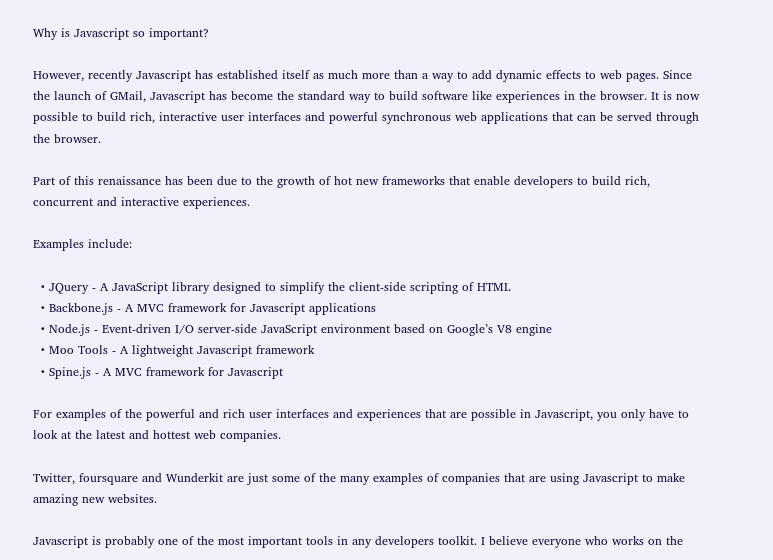Why is Javascript so important?

However, recently Javascript has established itself as much more than a way to add dynamic effects to web pages. Since the launch of GMail, Javascript has become the standard way to build software like experiences in the browser. It is now possible to build rich, interactive user interfaces and powerful synchronous web applications that can be served through the browser.

Part of this renaissance has been due to the growth of hot new frameworks that enable developers to build rich, concurrent and interactive experiences.

Examples include:

  • JQuery - A JavaScript library designed to simplify the client-side scripting of HTML
  • Backbone.js - A MVC framework for Javascript applications
  • Node.js - Event-driven I/O server-side JavaScript environment based on Google’s V8 engine
  • Moo Tools - A lightweight Javascript framework
  • Spine.js - A MVC framework for Javascript

For examples of the powerful and rich user interfaces and experiences that are possible in Javascript, you only have to look at the latest and hottest web companies.

Twitter, foursquare and Wunderkit are just some of the many examples of companies that are using Javascript to make amazing new websites.

Javascript is probably one of the most important tools in any developers toolkit. I believe everyone who works on the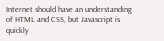Internet should have an understanding of HTML and CSS, but Javascript is quickly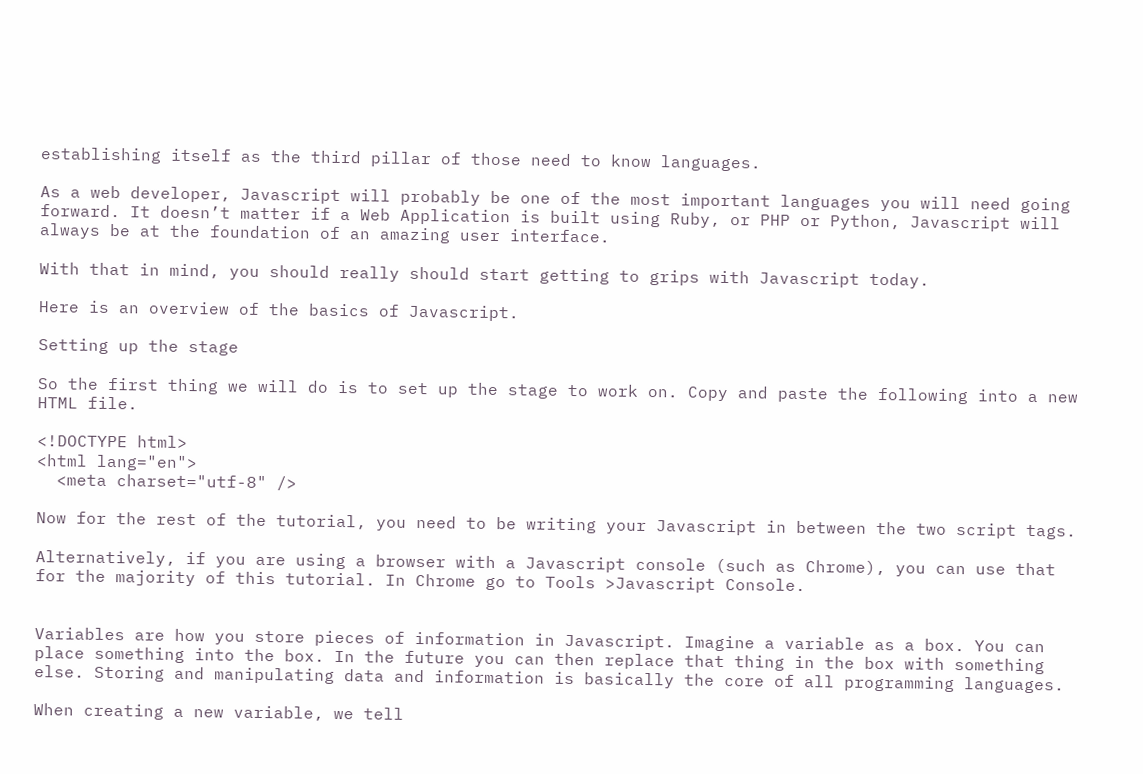establishing itself as the third pillar of those need to know languages.

As a web developer, Javascript will probably be one of the most important languages you will need going forward. It doesn’t matter if a Web Application is built using Ruby, or PHP or Python, Javascript will always be at the foundation of an amazing user interface.

With that in mind, you should really should start getting to grips with Javascript today.

Here is an overview of the basics of Javascript.

Setting up the stage

So the first thing we will do is to set up the stage to work on. Copy and paste the following into a new HTML file.

<!DOCTYPE html>
<html lang="en">
  <meta charset="utf-8" />

Now for the rest of the tutorial, you need to be writing your Javascript in between the two script tags.

Alternatively, if you are using a browser with a Javascript console (such as Chrome), you can use that for the majority of this tutorial. In Chrome go to Tools >Javascript Console.


Variables are how you store pieces of information in Javascript. Imagine a variable as a box. You can place something into the box. In the future you can then replace that thing in the box with something else. Storing and manipulating data and information is basically the core of all programming languages.

When creating a new variable, we tell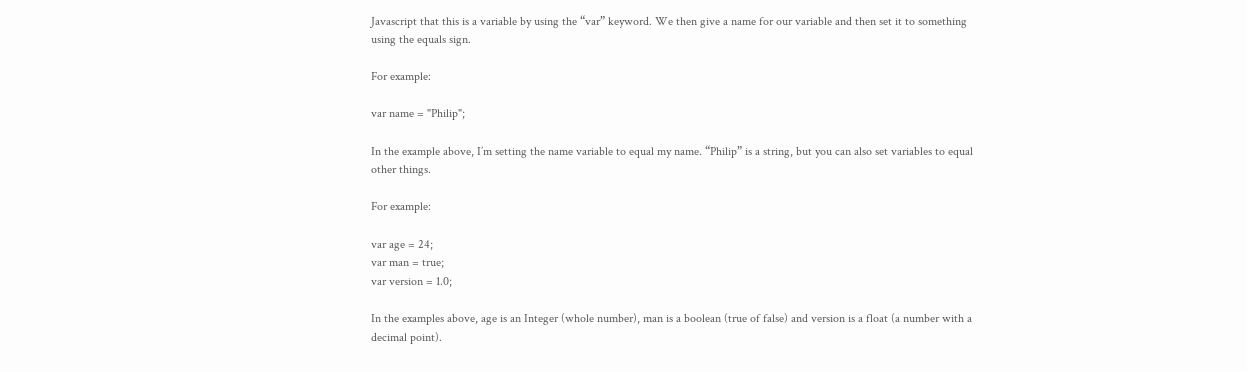Javascript that this is a variable by using the “var” keyword. We then give a name for our variable and then set it to something using the equals sign.

For example:

var name = "Philip";

In the example above, I’m setting the name variable to equal my name. “Philip” is a string, but you can also set variables to equal other things.

For example:

var age = 24;
var man = true;
var version = 1.0;

In the examples above, age is an Integer (whole number), man is a boolean (true of false) and version is a float (a number with a decimal point).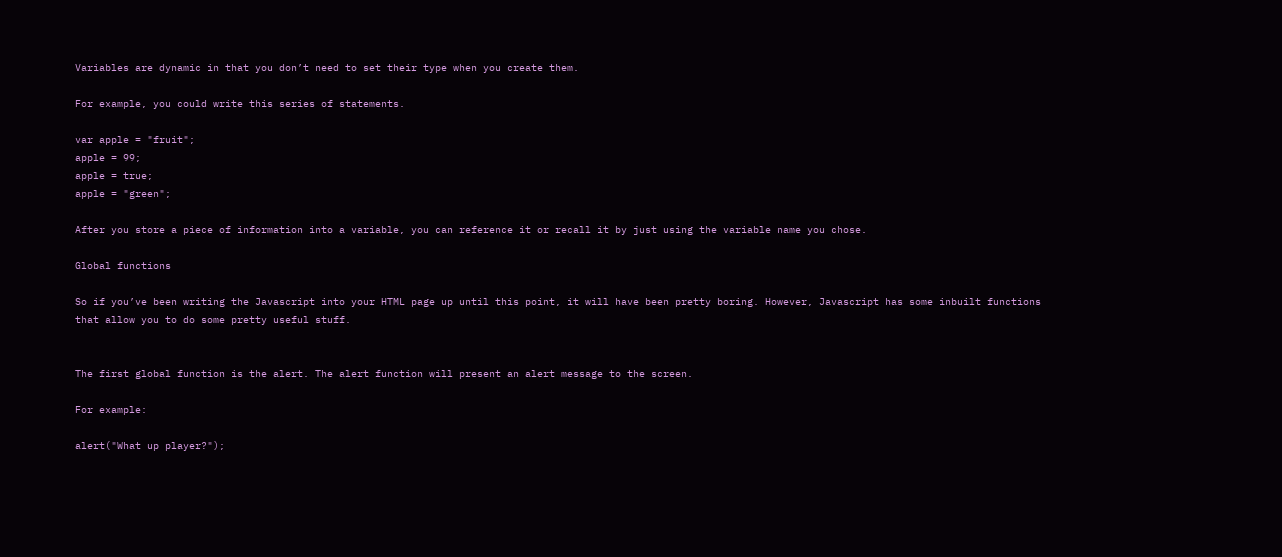Variables are dynamic in that you don’t need to set their type when you create them.

For example, you could write this series of statements.

var apple = "fruit";
apple = 99;
apple = true;
apple = "green";

After you store a piece of information into a variable, you can reference it or recall it by just using the variable name you chose.

Global functions

So if you’ve been writing the Javascript into your HTML page up until this point, it will have been pretty boring. However, Javascript has some inbuilt functions that allow you to do some pretty useful stuff.


The first global function is the alert. The alert function will present an alert message to the screen.

For example:

alert("What up player?");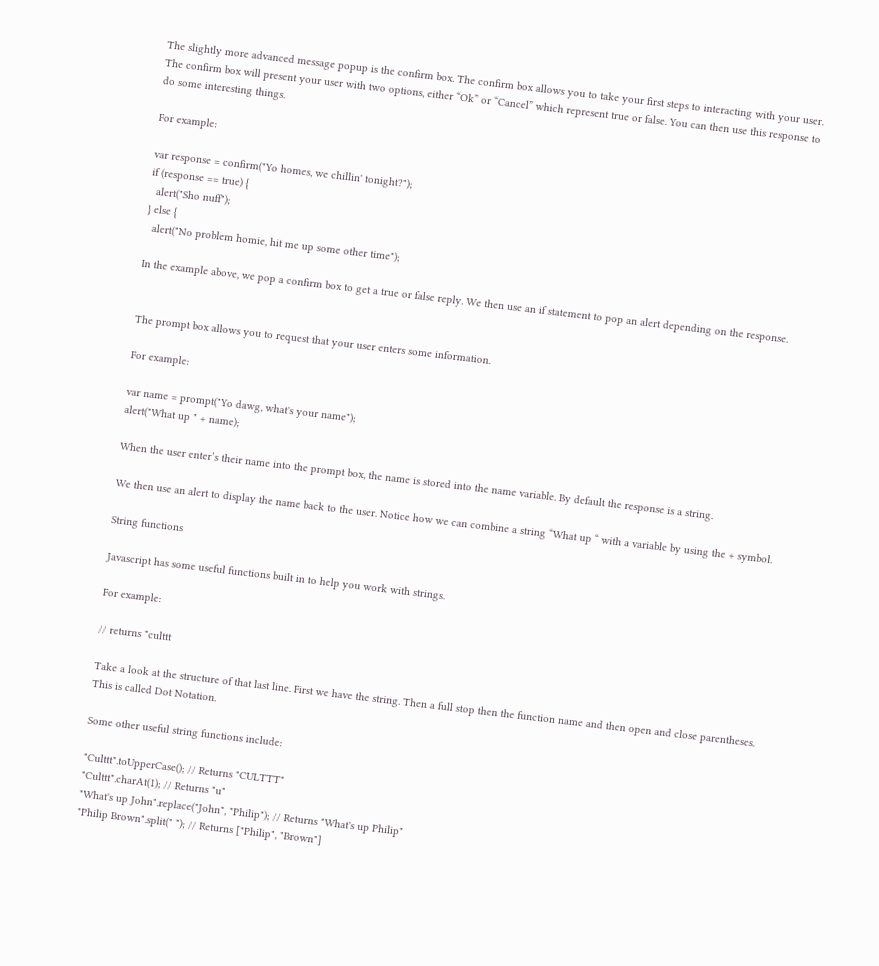The slightly more advanced message popup is the confirm box. The confirm box allows you to take your first steps to interacting with your user. The confirm box will present your user with two options, either “Ok” or “Cancel” which represent true or false. You can then use this response to do some interesting things.

For example:

var response = confirm("Yo homes, we chillin' tonight?");
if (response == true) {
  alert("Sho nuff");
} else {
  alert("No problem homie, hit me up some other time");

In the example above, we pop a confirm box to get a true or false reply. We then use an if statement to pop an alert depending on the response.


The prompt box allows you to request that your user enters some information.

For example:

var name = prompt("Yo dawg, what's your name");
alert("What up " + name);

When the user enter’s their name into the prompt box, the name is stored into the name variable. By default the response is a string.

We then use an alert to display the name back to the user. Notice how we can combine a string “What up “ with a variable by using the + symbol.

String functions

Javascript has some useful functions built in to help you work with strings.

For example:

// returns "culttt

Take a look at the structure of that last line. First we have the string. Then a full stop then the function name and then open and close parentheses. This is called Dot Notation.

Some other useful string functions include:

"Culttt".toUpperCase(); // Returns "CULTTT"
"Culttt".charAt(1); // Returns "u"
"What's up John".replace("John", "Philip"); // Returns "What's up Philip"
"Philip Brown".split(" "); // Returns ["Philip", "Brown"]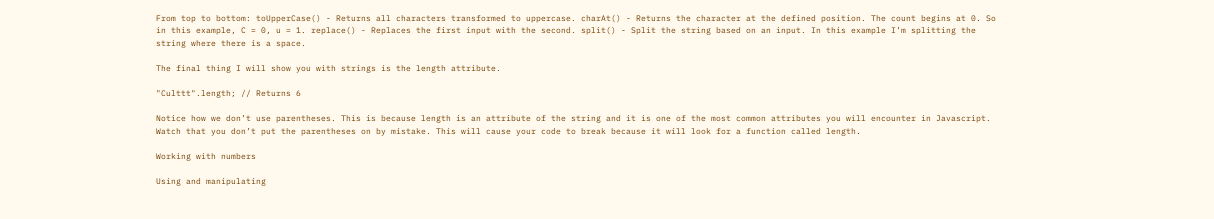From top to bottom: toUpperCase() - Returns all characters transformed to uppercase. charAt() - Returns the character at the defined position. The count begins at 0. So in this example, C = 0, u = 1. replace() - Replaces the first input with the second. split() - Split the string based on an input. In this example I’m splitting the string where there is a space.

The final thing I will show you with strings is the length attribute.

"Culttt".length; // Returns 6

Notice how we don’t use parentheses. This is because length is an attribute of the string and it is one of the most common attributes you will encounter in Javascript. Watch that you don’t put the parentheses on by mistake. This will cause your code to break because it will look for a function called length.

Working with numbers

Using and manipulating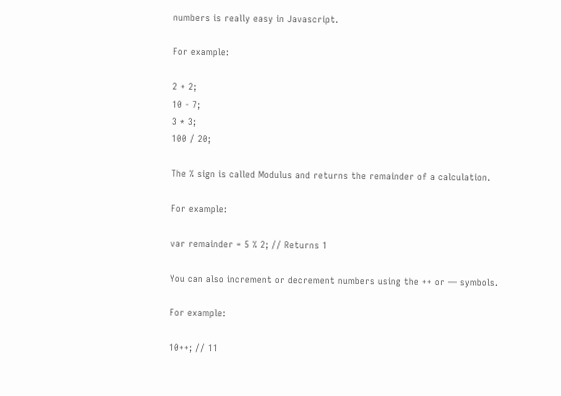numbers is really easy in Javascript.

For example:

2 + 2;
10 - 7;
3 * 3;
100 / 20;

The % sign is called Modulus and returns the remainder of a calculation.

For example:

var remainder = 5 % 2; // Returns 1

You can also increment or decrement numbers using the ++ or — symbols.

For example:

10++; // 11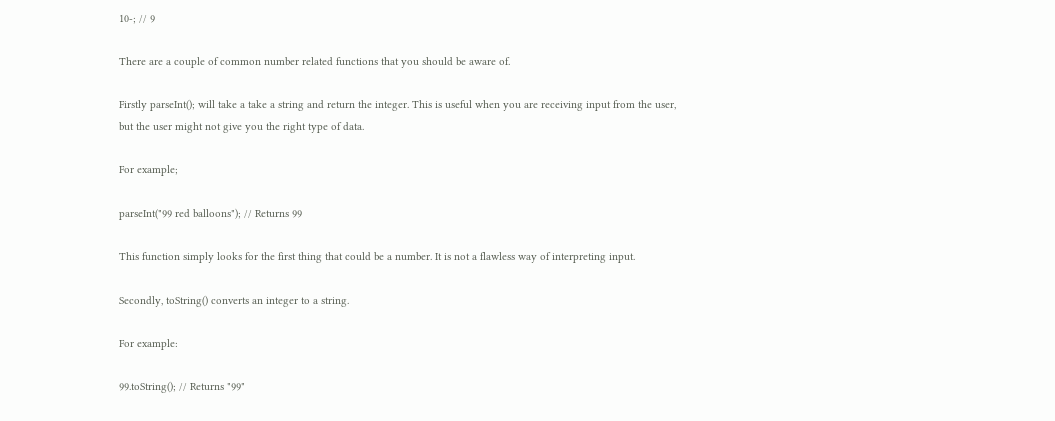10-; // 9

There are a couple of common number related functions that you should be aware of.

Firstly parseInt(); will take a take a string and return the integer. This is useful when you are receiving input from the user, but the user might not give you the right type of data.

For example;

parseInt("99 red balloons"); // Returns 99

This function simply looks for the first thing that could be a number. It is not a flawless way of interpreting input.

Secondly, toString() converts an integer to a string.

For example:

99.toString(); // Returns "99"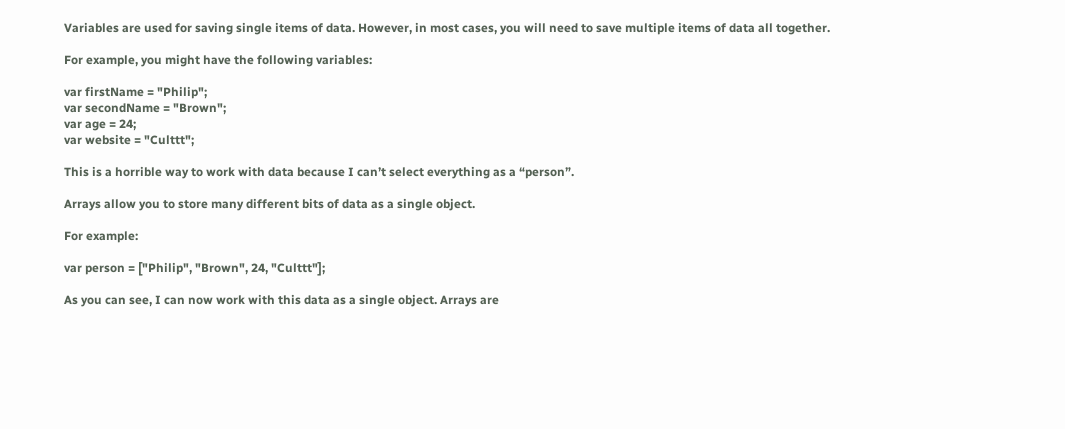Variables are used for saving single items of data. However, in most cases, you will need to save multiple items of data all together.

For example, you might have the following variables:

var firstName = "Philip";
var secondName = "Brown";
var age = 24;
var website = "Culttt";

This is a horrible way to work with data because I can’t select everything as a “person”.

Arrays allow you to store many different bits of data as a single object.

For example:

var person = ["Philip", "Brown", 24, "Culttt"];

As you can see, I can now work with this data as a single object. Arrays are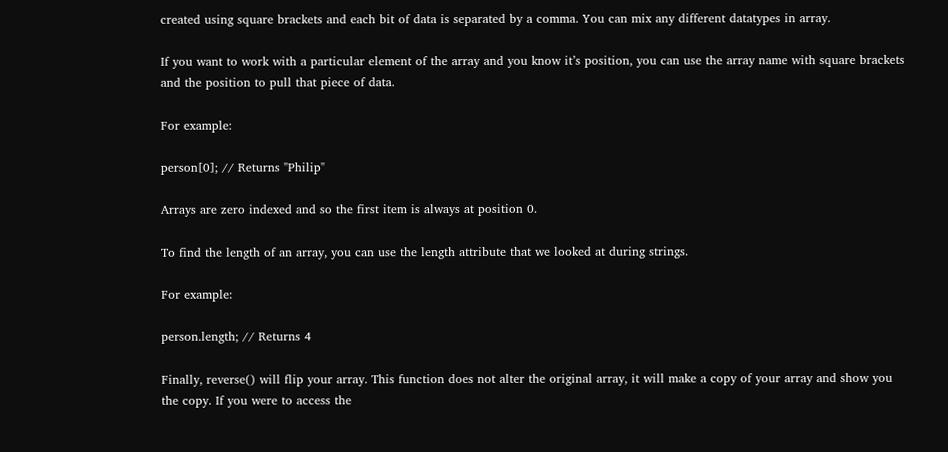created using square brackets and each bit of data is separated by a comma. You can mix any different datatypes in array.

If you want to work with a particular element of the array and you know it’s position, you can use the array name with square brackets and the position to pull that piece of data.

For example:

person[0]; // Returns "Philip"

Arrays are zero indexed and so the first item is always at position 0.

To find the length of an array, you can use the length attribute that we looked at during strings.

For example:

person.length; // Returns 4

Finally, reverse() will flip your array. This function does not alter the original array, it will make a copy of your array and show you the copy. If you were to access the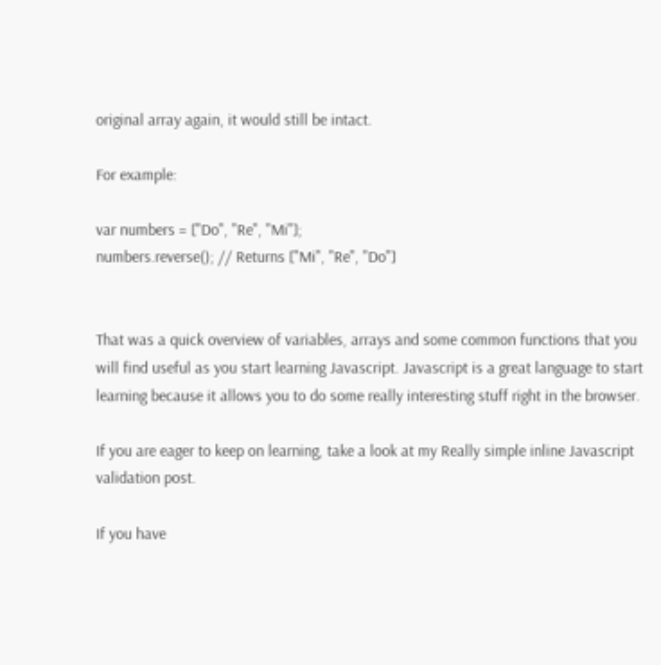original array again, it would still be intact.

For example:

var numbers = ["Do", "Re", "Mi"];
numbers.reverse(); // Returns ["Mi", "Re", "Do"]


That was a quick overview of variables, arrays and some common functions that you will find useful as you start learning Javascript. Javascript is a great language to start learning because it allows you to do some really interesting stuff right in the browser.

If you are eager to keep on learning, take a look at my Really simple inline Javascript validation post.

If you have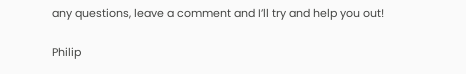any questions, leave a comment and I’ll try and help you out!

Philip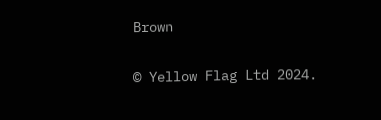Brown


© Yellow Flag Ltd 2024.